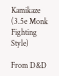Kamikaze (3.5e Monk Fighting Style)

From D&D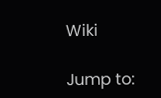Wiki

Jump to: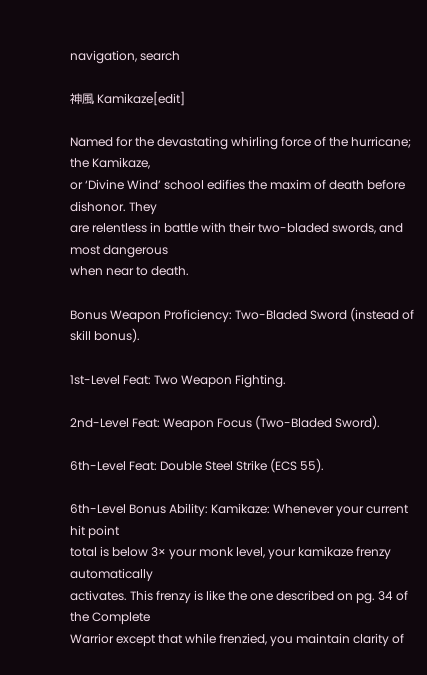navigation, search

神風 Kamikaze[edit]

Named for the devastating whirling force of the hurricane; the Kamikaze,
or ‘Divine Wind’ school edifies the maxim of death before dishonor. They
are relentless in battle with their two-bladed swords, and most dangerous
when near to death.

Bonus Weapon Proficiency: Two-Bladed Sword (instead of skill bonus).

1st-Level Feat: Two Weapon Fighting.

2nd-Level Feat: Weapon Focus (Two-Bladed Sword).

6th-Level Feat: Double Steel Strike (ECS 55).

6th-Level Bonus Ability: Kamikaze: Whenever your current hit point
total is below 3× your monk level, your kamikaze frenzy automatically
activates. This frenzy is like the one described on pg. 34 of the Complete
Warrior except that while frenzied, you maintain clarity of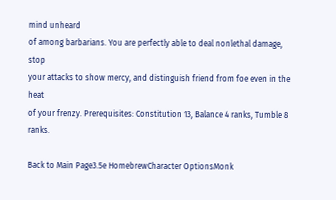mind unheard
of among barbarians. You are perfectly able to deal nonlethal damage, stop
your attacks to show mercy, and distinguish friend from foe even in the heat
of your frenzy. Prerequisites: Constitution 13, Balance 4 ranks, Tumble 8 ranks.

Back to Main Page3.5e HomebrewCharacter OptionsMonk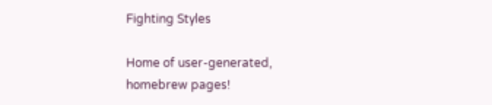Fighting Styles

Home of user-generated,
homebrew pages!